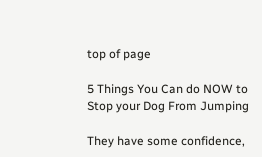top of page

5 Things You Can do NOW to Stop your Dog From Jumping

They have some confidence,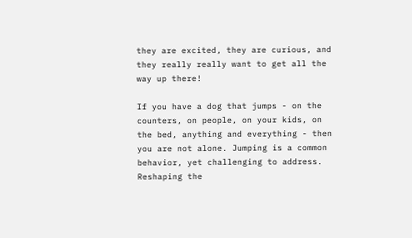they are excited, they are curious, and they really really want to get all the way up there!

If you have a dog that jumps - on the counters, on people, on your kids, on the bed, anything and everything - then you are not alone. Jumping is a common behavior, yet challenging to address. Reshaping the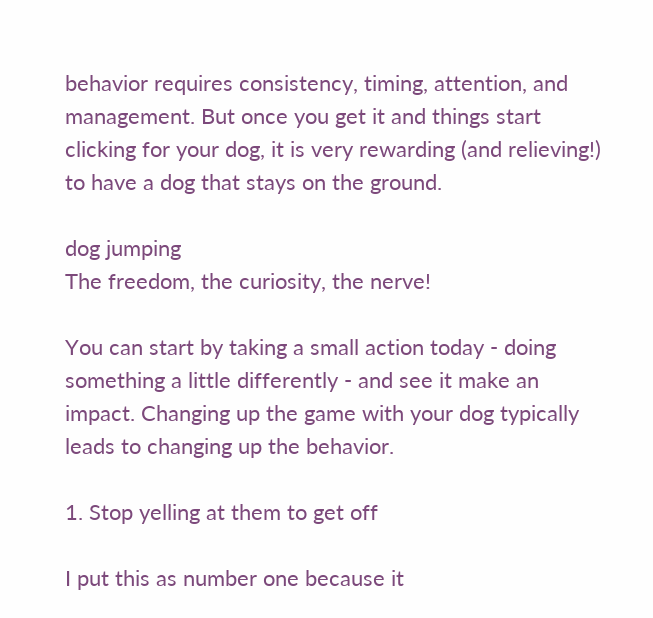behavior requires consistency, timing, attention, and management. But once you get it and things start clicking for your dog, it is very rewarding (and relieving!) to have a dog that stays on the ground.

dog jumping
The freedom, the curiosity, the nerve!

You can start by taking a small action today - doing something a little differently - and see it make an impact. Changing up the game with your dog typically leads to changing up the behavior.

1. Stop yelling at them to get off

I put this as number one because it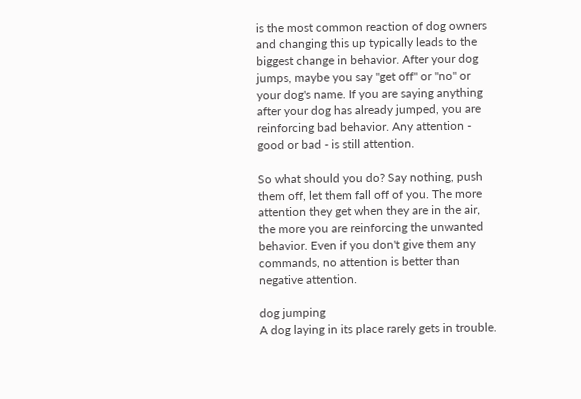is the most common reaction of dog owners and changing this up typically leads to the biggest change in behavior. After your dog jumps, maybe you say "get off" or "no" or your dog's name. If you are saying anything after your dog has already jumped, you are reinforcing bad behavior. Any attention - good or bad - is still attention.

So what should you do? Say nothing, push them off, let them fall off of you. The more attention they get when they are in the air, the more you are reinforcing the unwanted behavior. Even if you don't give them any commands, no attention is better than negative attention.

dog jumping
A dog laying in its place rarely gets in trouble.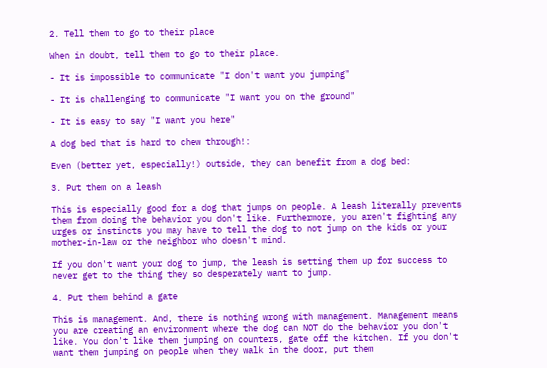2. Tell them to go to their place

When in doubt, tell them to go to their place.

- It is impossible to communicate "I don't want you jumping"

- It is challenging to communicate "I want you on the ground"

- It is easy to say "I want you here"

A dog bed that is hard to chew through!:

Even (better yet, especially!) outside, they can benefit from a dog bed:

3. Put them on a leash

This is especially good for a dog that jumps on people. A leash literally prevents them from doing the behavior you don't like. Furthermore, you aren't fighting any urges or instincts you may have to tell the dog to not jump on the kids or your mother-in-law or the neighbor who doesn't mind.

If you don't want your dog to jump, the leash is setting them up for success to never get to the thing they so desperately want to jump.

4. Put them behind a gate

This is management. And, there is nothing wrong with management. Management means you are creating an environment where the dog can NOT do the behavior you don't like. You don't like them jumping on counters, gate off the kitchen. If you don't want them jumping on people when they walk in the door, put them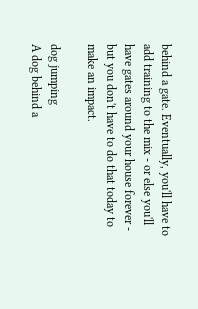behind a gate. Eventually, you'll have to add training to the mix - or else you'll have gates around your house forever - but you don't have to do that today to make an impact.

dog jumping
A dog behind a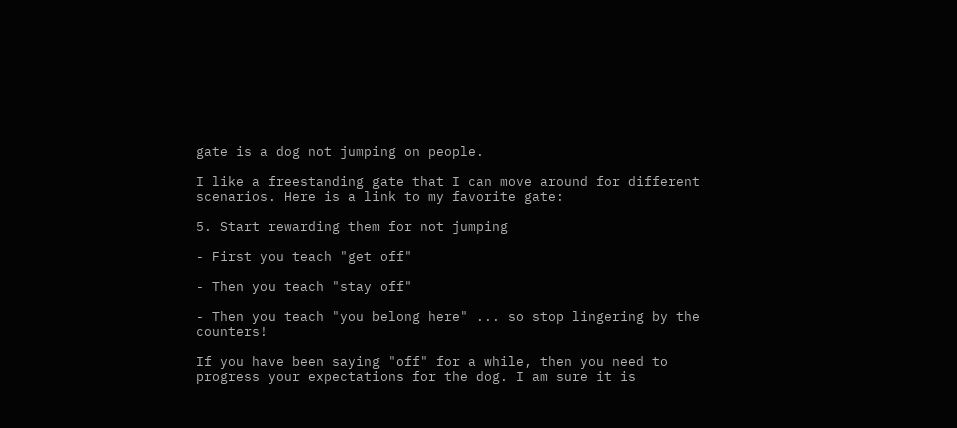gate is a dog not jumping on people.

I like a freestanding gate that I can move around for different scenarios. Here is a link to my favorite gate:

5. Start rewarding them for not jumping

- First you teach "get off"

- Then you teach "stay off"

- Then you teach "you belong here" ... so stop lingering by the counters!

If you have been saying "off" for a while, then you need to progress your expectations for the dog. I am sure it is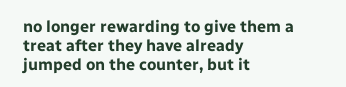no longer rewarding to give them a treat after they have already jumped on the counter, but it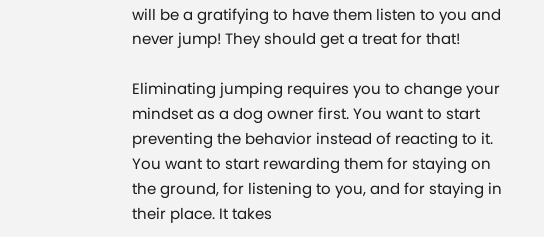will be a gratifying to have them listen to you and never jump! They should get a treat for that!

Eliminating jumping requires you to change your mindset as a dog owner first. You want to start preventing the behavior instead of reacting to it. You want to start rewarding them for staying on the ground, for listening to you, and for staying in their place. It takes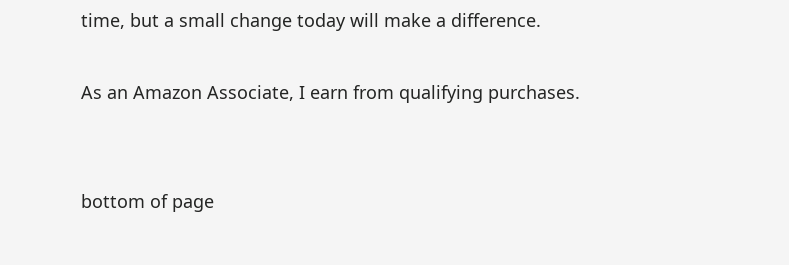time, but a small change today will make a difference.

As an Amazon Associate, I earn from qualifying purchases.


bottom of page